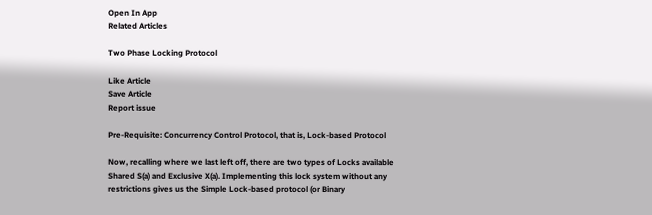Open In App
Related Articles

Two Phase Locking Protocol

Like Article
Save Article
Report issue

Pre-Requisite: Concurrency Control Protocol, that is, Lock-based Protocol

Now, recalling where we last left off, there are two types of Locks available Shared S(a) and Exclusive X(a). Implementing this lock system without any restrictions gives us the Simple Lock-based protocol (or Binary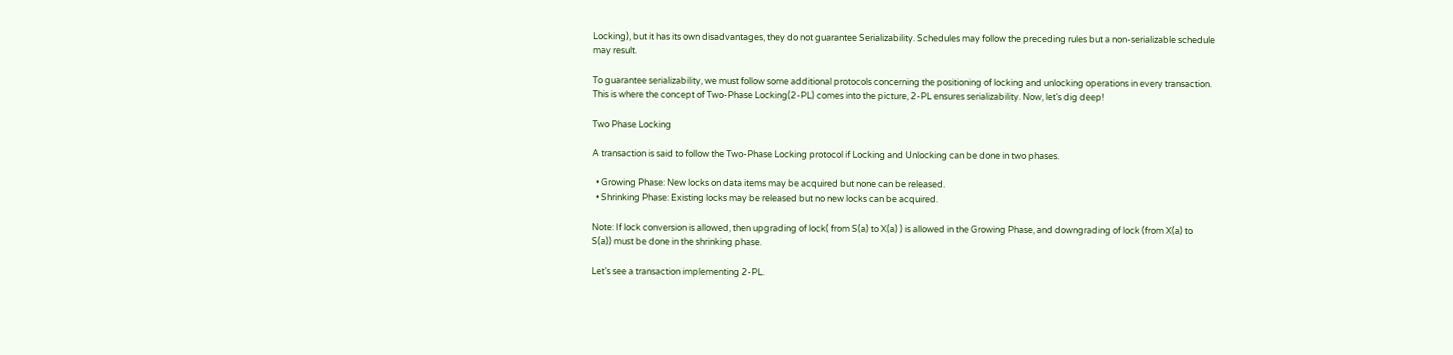Locking), but it has its own disadvantages, they do not guarantee Serializability. Schedules may follow the preceding rules but a non-serializable schedule may result.

To guarantee serializability, we must follow some additional protocols concerning the positioning of locking and unlocking operations in every transaction. This is where the concept of Two-Phase Locking(2-PL) comes into the picture, 2-PL ensures serializability. Now, let’s dig deep!

Two Phase Locking

A transaction is said to follow the Two-Phase Locking protocol if Locking and Unlocking can be done in two phases.

  • Growing Phase: New locks on data items may be acquired but none can be released.
  • Shrinking Phase: Existing locks may be released but no new locks can be acquired.

Note: If lock conversion is allowed, then upgrading of lock( from S(a) to X(a) ) is allowed in the Growing Phase, and downgrading of lock (from X(a) to S(a)) must be done in the shrinking phase.

Let’s see a transaction implementing 2-PL.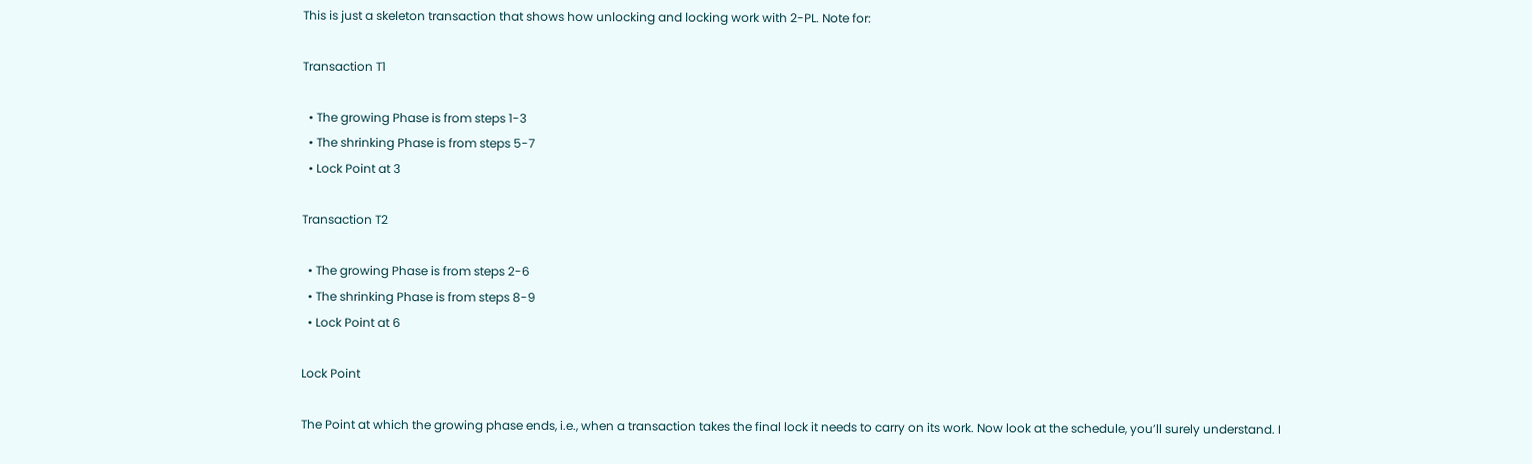This is just a skeleton transaction that shows how unlocking and locking work with 2-PL. Note for:

Transaction T1

  • The growing Phase is from steps 1-3
  • The shrinking Phase is from steps 5-7
  • Lock Point at 3

Transaction T2

  • The growing Phase is from steps 2-6
  • The shrinking Phase is from steps 8-9
  • Lock Point at 6

Lock Point

The Point at which the growing phase ends, i.e., when a transaction takes the final lock it needs to carry on its work. Now look at the schedule, you’ll surely understand. I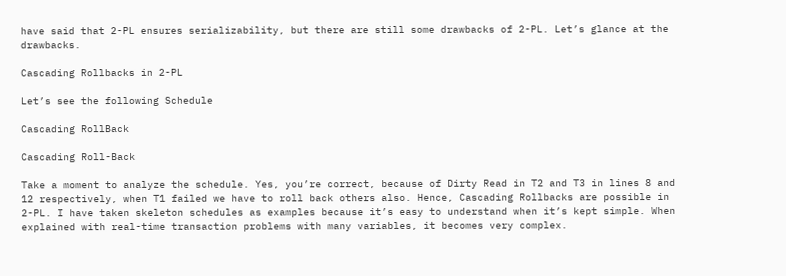have said that 2-PL ensures serializability, but there are still some drawbacks of 2-PL. Let’s glance at the drawbacks.

Cascading Rollbacks in 2-PL

Let’s see the following Schedule

Cascading RollBack

Cascading Roll-Back

Take a moment to analyze the schedule. Yes, you’re correct, because of Dirty Read in T2 and T3 in lines 8 and 12 respectively, when T1 failed we have to roll back others also. Hence, Cascading Rollbacks are possible in 2-PL. I have taken skeleton schedules as examples because it’s easy to understand when it’s kept simple. When explained with real-time transaction problems with many variables, it becomes very complex.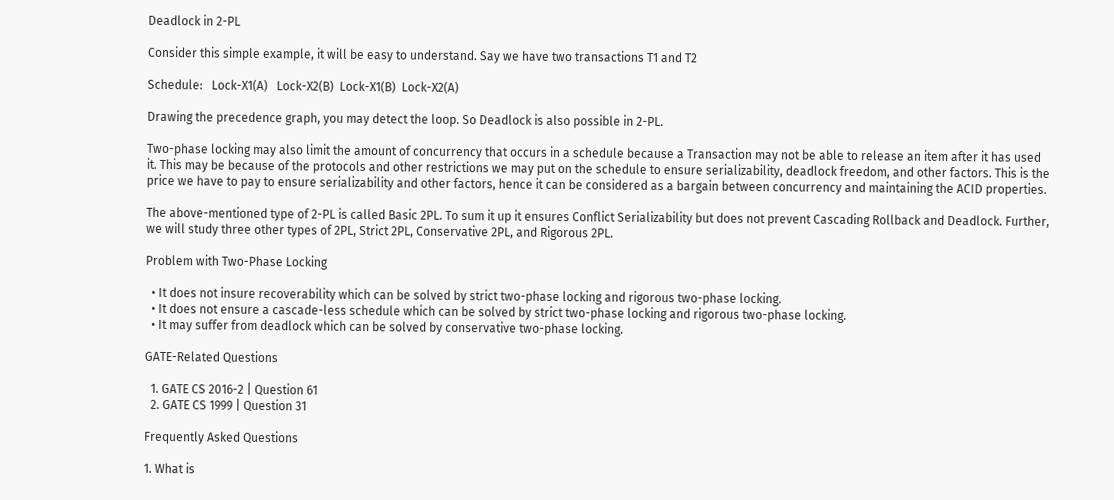Deadlock in 2-PL

Consider this simple example, it will be easy to understand. Say we have two transactions T1 and T2

Schedule:   Lock-X1(A)   Lock-X2(B)  Lock-X1(B)  Lock-X2(A)

Drawing the precedence graph, you may detect the loop. So Deadlock is also possible in 2-PL.

Two-phase locking may also limit the amount of concurrency that occurs in a schedule because a Transaction may not be able to release an item after it has used it. This may be because of the protocols and other restrictions we may put on the schedule to ensure serializability, deadlock freedom, and other factors. This is the price we have to pay to ensure serializability and other factors, hence it can be considered as a bargain between concurrency and maintaining the ACID properties.

The above-mentioned type of 2-PL is called Basic 2PL. To sum it up it ensures Conflict Serializability but does not prevent Cascading Rollback and Deadlock. Further, we will study three other types of 2PL, Strict 2PL, Conservative 2PL, and Rigorous 2PL.

Problem with Two-Phase Locking

  • It does not insure recoverability which can be solved by strict two-phase locking and rigorous two-phase locking.
  • It does not ensure a cascade-less schedule which can be solved by strict two-phase locking and rigorous two-phase locking.
  • It may suffer from deadlock which can be solved by conservative two-phase locking.

GATE-Related Questions

  1. GATE CS 2016-2 | Question 61
  2. GATE CS 1999 | Question 31

Frequently Asked Questions

1. What is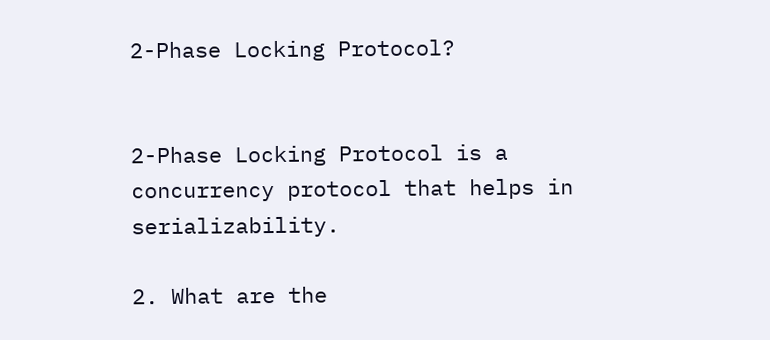2-Phase Locking Protocol?


2-Phase Locking Protocol is a concurrency protocol that helps in serializability.

2. What are the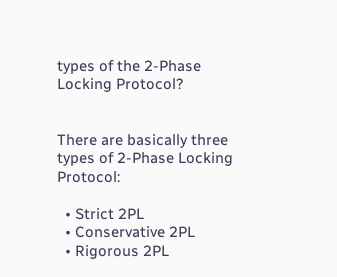types of the 2-Phase Locking Protocol?


There are basically three types of 2-Phase Locking Protocol:

  • Strict 2PL
  • Conservative 2PL
  • Rigorous 2PL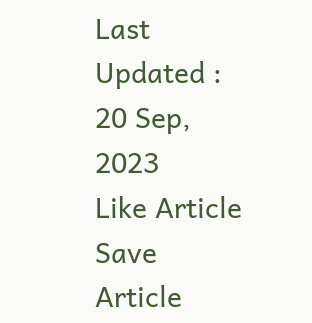Last Updated : 20 Sep, 2023
Like Article
Save Article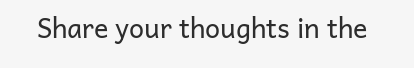Share your thoughts in the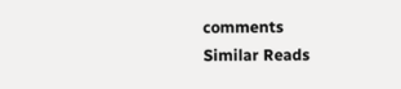comments
Similar Reads